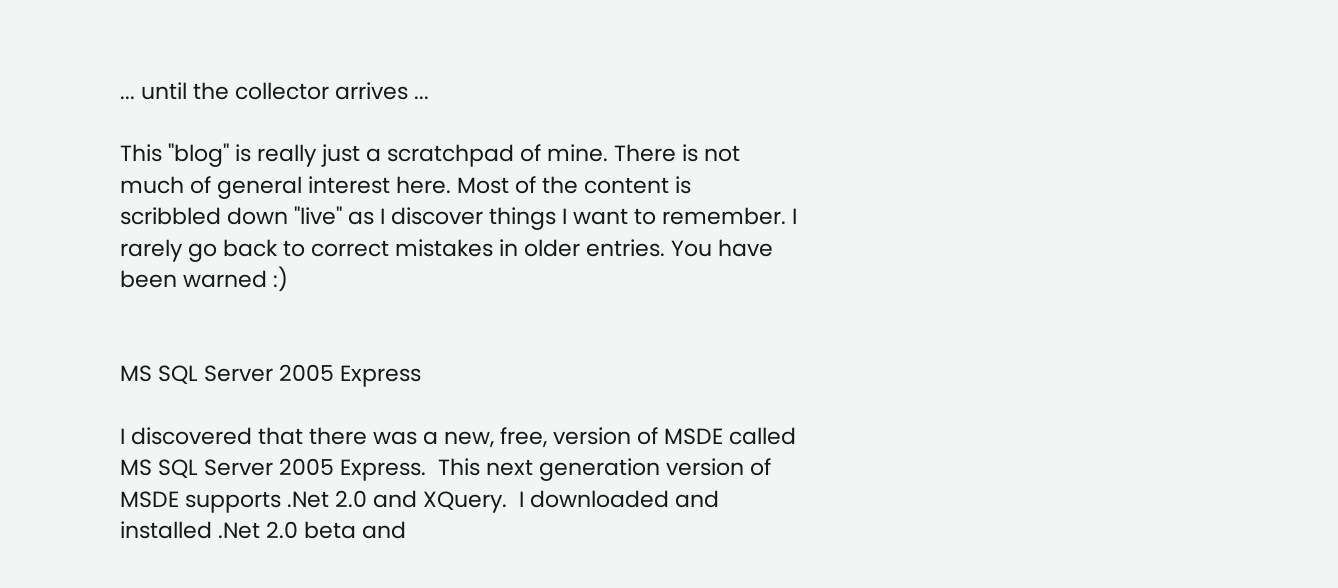... until the collector arrives ...

This "blog" is really just a scratchpad of mine. There is not much of general interest here. Most of the content is scribbled down "live" as I discover things I want to remember. I rarely go back to correct mistakes in older entries. You have been warned :)


MS SQL Server 2005 Express

I discovered that there was a new, free, version of MSDE called MS SQL Server 2005 Express.  This next generation version of MSDE supports .Net 2.0 and XQuery.  I downloaded and installed .Net 2.0 beta and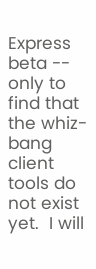Express beta -- only to find that the whiz-bang client tools do not exist yet.  I will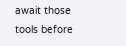await those tools before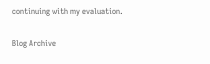continuing with my evaluation.

Blog Archive